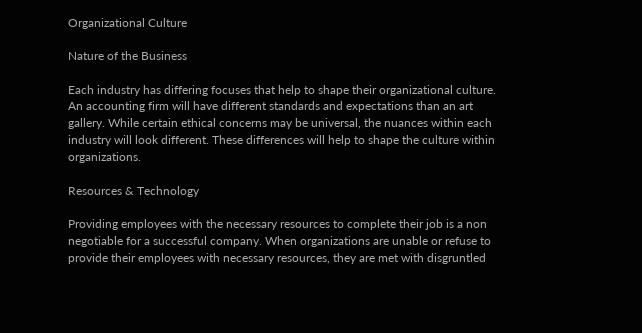Organizational Culture

Nature of the Business

Each industry has differing focuses that help to shape their organizational culture. An accounting firm will have different standards and expectations than an art gallery. While certain ethical concerns may be universal, the nuances within each industry will look different. These differences will help to shape the culture within organizations.

Resources & Technology

Providing employees with the necessary resources to complete their job is a non negotiable for a successful company. When organizations are unable or refuse to provide their employees with necessary resources, they are met with disgruntled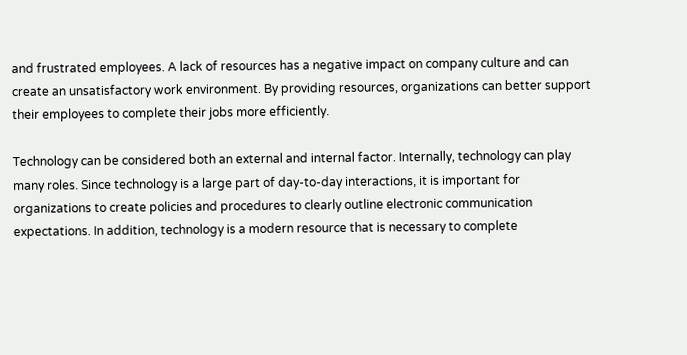and frustrated employees. A lack of resources has a negative impact on company culture and can create an unsatisfactory work environment. By providing resources, organizations can better support their employees to complete their jobs more efficiently.

Technology can be considered both an external and internal factor. Internally, technology can play many roles. Since technology is a large part of day-to-day interactions, it is important for organizations to create policies and procedures to clearly outline electronic communication expectations. In addition, technology is a modern resource that is necessary to complete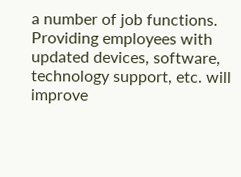a number of job functions. Providing employees with updated devices, software, technology support, etc. will improve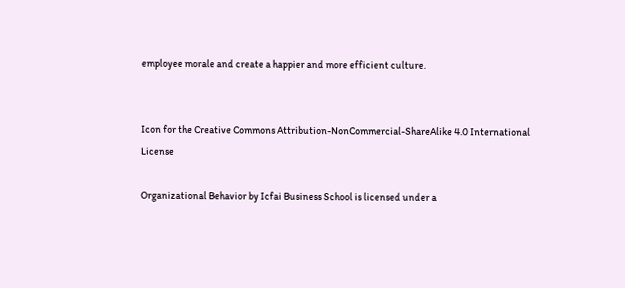employee morale and create a happier and more efficient culture.


Icon for the Creative Commons Attribution-NonCommercial-ShareAlike 4.0 International License

Organizational Behavior by Icfai Business School is licensed under a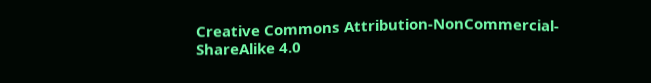Creative Commons Attribution-NonCommercial-ShareAlike 4.0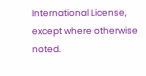International License, except where otherwise noted.